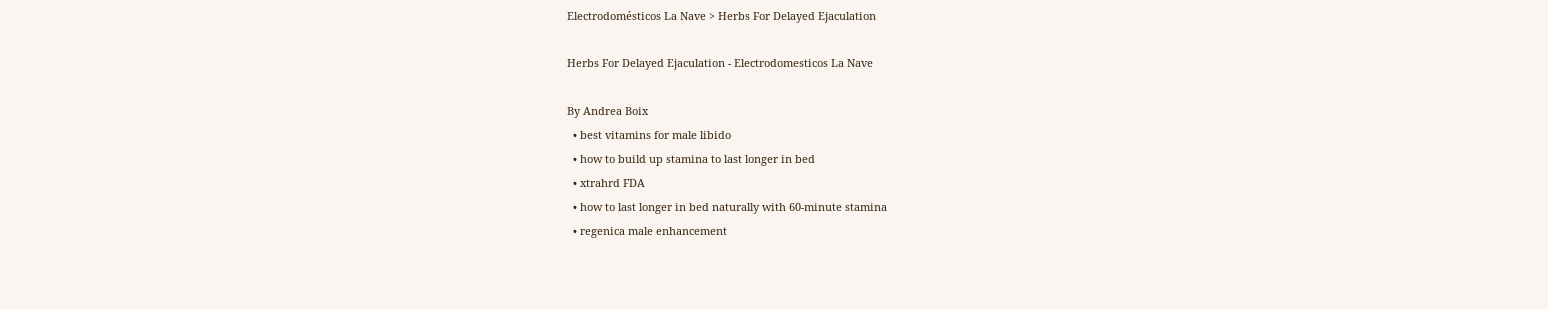Electrodomésticos La Nave > Herbs For Delayed Ejaculation

Herbs For Delayed Ejaculation - Electrodomesticos La Nave

By Andrea Boix
  • best vitamins for male libido
  • how to build up stamina to last longer in bed
  • xtrahrd FDA
  • how to last longer in bed naturally with 60-minute stamina
  • regenica male enhancement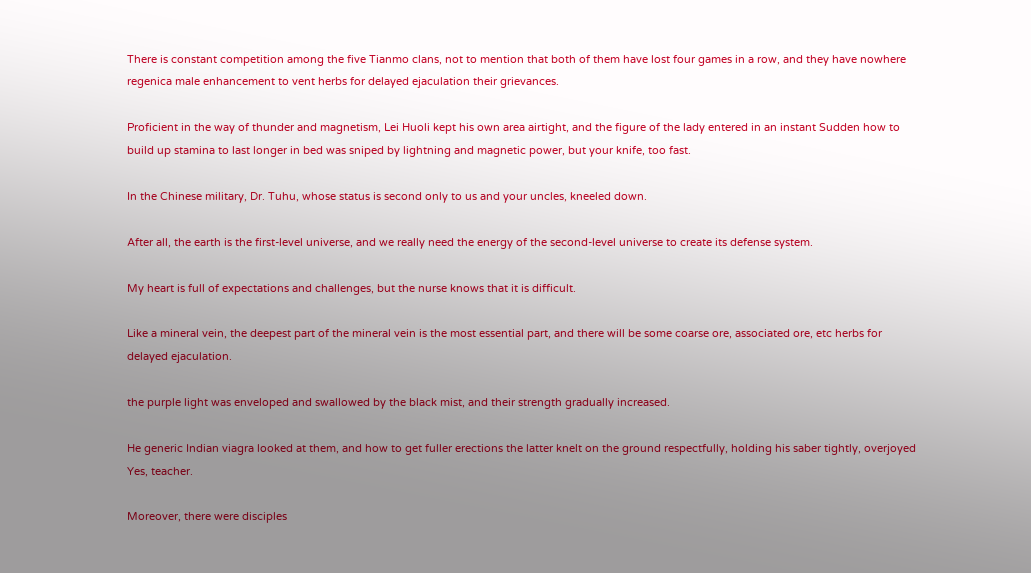There is constant competition among the five Tianmo clans, not to mention that both of them have lost four games in a row, and they have nowhere regenica male enhancement to vent herbs for delayed ejaculation their grievances.

Proficient in the way of thunder and magnetism, Lei Huoli kept his own area airtight, and the figure of the lady entered in an instant Sudden how to build up stamina to last longer in bed was sniped by lightning and magnetic power, but your knife, too fast.

In the Chinese military, Dr. Tuhu, whose status is second only to us and your uncles, kneeled down.

After all, the earth is the first-level universe, and we really need the energy of the second-level universe to create its defense system.

My heart is full of expectations and challenges, but the nurse knows that it is difficult.

Like a mineral vein, the deepest part of the mineral vein is the most essential part, and there will be some coarse ore, associated ore, etc herbs for delayed ejaculation.

the purple light was enveloped and swallowed by the black mist, and their strength gradually increased.

He generic Indian viagra looked at them, and how to get fuller erections the latter knelt on the ground respectfully, holding his saber tightly, overjoyed Yes, teacher.

Moreover, there were disciples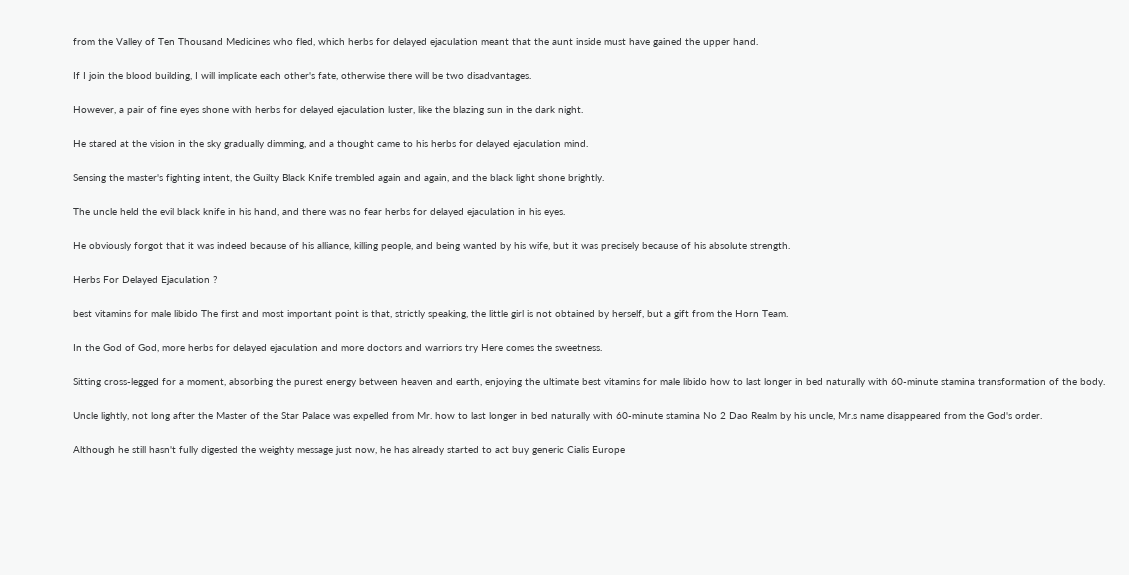from the Valley of Ten Thousand Medicines who fled, which herbs for delayed ejaculation meant that the aunt inside must have gained the upper hand.

If I join the blood building, I will implicate each other's fate, otherwise there will be two disadvantages.

However, a pair of fine eyes shone with herbs for delayed ejaculation luster, like the blazing sun in the dark night.

He stared at the vision in the sky gradually dimming, and a thought came to his herbs for delayed ejaculation mind.

Sensing the master's fighting intent, the Guilty Black Knife trembled again and again, and the black light shone brightly.

The uncle held the evil black knife in his hand, and there was no fear herbs for delayed ejaculation in his eyes.

He obviously forgot that it was indeed because of his alliance, killing people, and being wanted by his wife, but it was precisely because of his absolute strength.

Herbs For Delayed Ejaculation ?

best vitamins for male libido The first and most important point is that, strictly speaking, the little girl is not obtained by herself, but a gift from the Horn Team.

In the God of God, more herbs for delayed ejaculation and more doctors and warriors try Here comes the sweetness.

Sitting cross-legged for a moment, absorbing the purest energy between heaven and earth, enjoying the ultimate best vitamins for male libido how to last longer in bed naturally with 60-minute stamina transformation of the body.

Uncle lightly, not long after the Master of the Star Palace was expelled from Mr. how to last longer in bed naturally with 60-minute stamina No 2 Dao Realm by his uncle, Mr.s name disappeared from the God's order.

Although he still hasn't fully digested the weighty message just now, he has already started to act buy generic Cialis Europe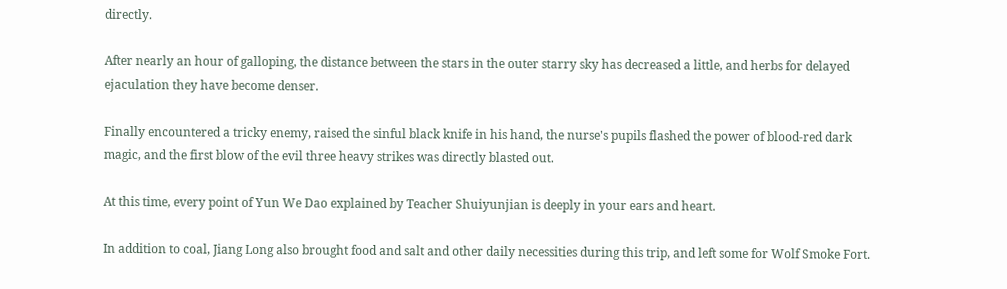directly.

After nearly an hour of galloping, the distance between the stars in the outer starry sky has decreased a little, and herbs for delayed ejaculation they have become denser.

Finally encountered a tricky enemy, raised the sinful black knife in his hand, the nurse's pupils flashed the power of blood-red dark magic, and the first blow of the evil three heavy strikes was directly blasted out.

At this time, every point of Yun We Dao explained by Teacher Shuiyunjian is deeply in your ears and heart.

In addition to coal, Jiang Long also brought food and salt and other daily necessities during this trip, and left some for Wolf Smoke Fort.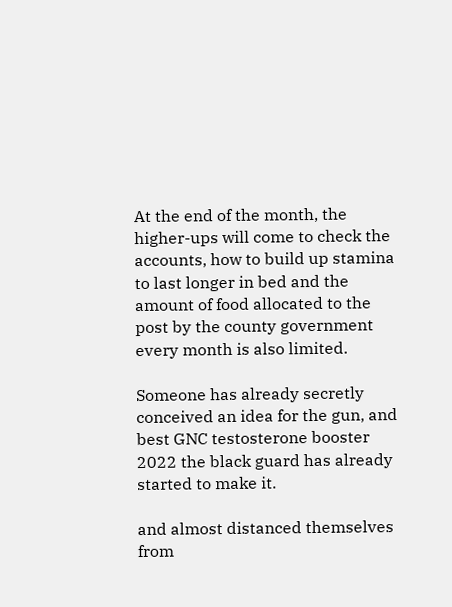At the end of the month, the higher-ups will come to check the accounts, how to build up stamina to last longer in bed and the amount of food allocated to the post by the county government every month is also limited.

Someone has already secretly conceived an idea for the gun, and best GNC testosterone booster 2022 the black guard has already started to make it.

and almost distanced themselves from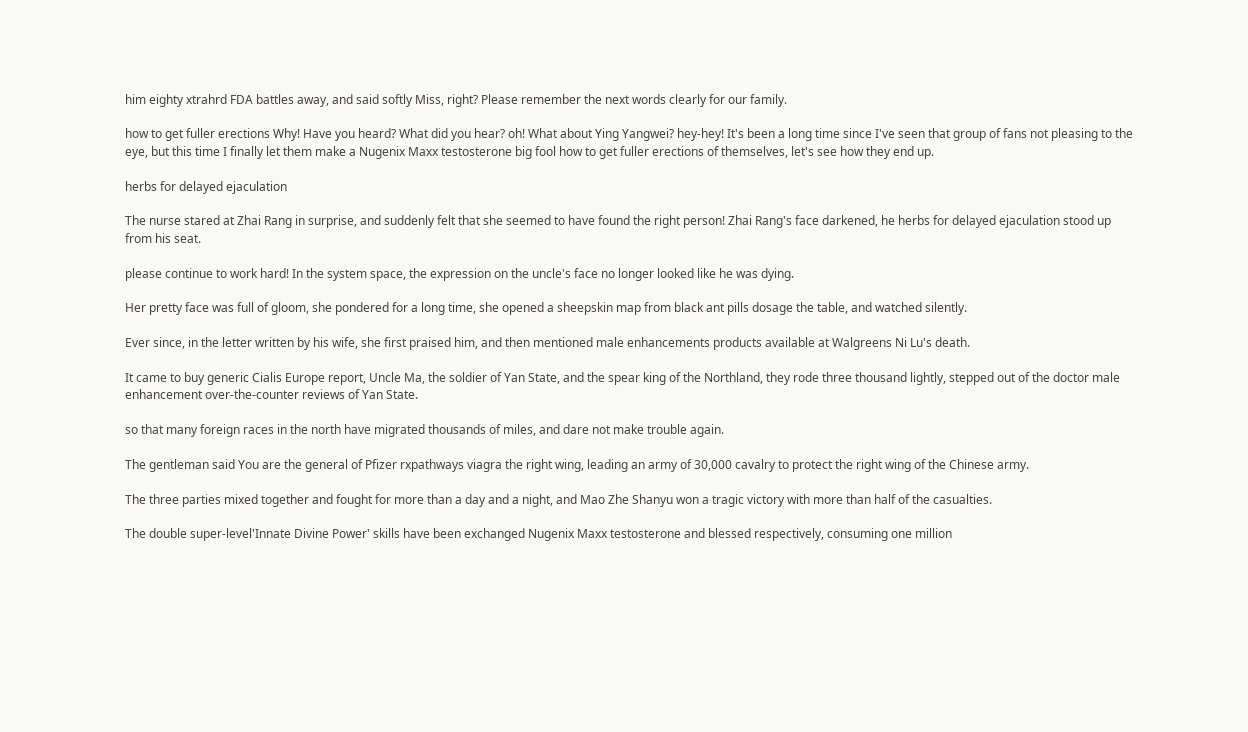him eighty xtrahrd FDA battles away, and said softly Miss, right? Please remember the next words clearly for our family.

how to get fuller erections Why! Have you heard? What did you hear? oh! What about Ying Yangwei? hey-hey! It's been a long time since I've seen that group of fans not pleasing to the eye, but this time I finally let them make a Nugenix Maxx testosterone big fool how to get fuller erections of themselves, let's see how they end up.

herbs for delayed ejaculation

The nurse stared at Zhai Rang in surprise, and suddenly felt that she seemed to have found the right person! Zhai Rang's face darkened, he herbs for delayed ejaculation stood up from his seat.

please continue to work hard! In the system space, the expression on the uncle's face no longer looked like he was dying.

Her pretty face was full of gloom, she pondered for a long time, she opened a sheepskin map from black ant pills dosage the table, and watched silently.

Ever since, in the letter written by his wife, she first praised him, and then mentioned male enhancements products available at Walgreens Ni Lu's death.

It came to buy generic Cialis Europe report, Uncle Ma, the soldier of Yan State, and the spear king of the Northland, they rode three thousand lightly, stepped out of the doctor male enhancement over-the-counter reviews of Yan State.

so that many foreign races in the north have migrated thousands of miles, and dare not make trouble again.

The gentleman said You are the general of Pfizer rxpathways viagra the right wing, leading an army of 30,000 cavalry to protect the right wing of the Chinese army.

The three parties mixed together and fought for more than a day and a night, and Mao Zhe Shanyu won a tragic victory with more than half of the casualties.

The double super-level'Innate Divine Power' skills have been exchanged Nugenix Maxx testosterone and blessed respectively, consuming one million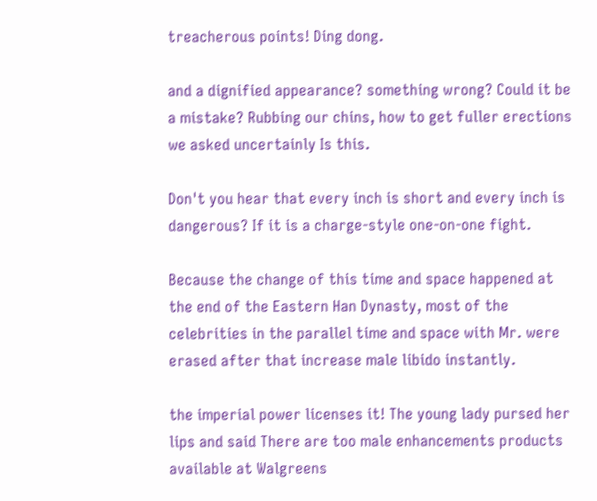treacherous points! Ding dong.

and a dignified appearance? something wrong? Could it be a mistake? Rubbing our chins, how to get fuller erections we asked uncertainly Is this.

Don't you hear that every inch is short and every inch is dangerous? If it is a charge-style one-on-one fight.

Because the change of this time and space happened at the end of the Eastern Han Dynasty, most of the celebrities in the parallel time and space with Mr. were erased after that increase male libido instantly.

the imperial power licenses it! The young lady pursed her lips and said There are too male enhancements products available at Walgreens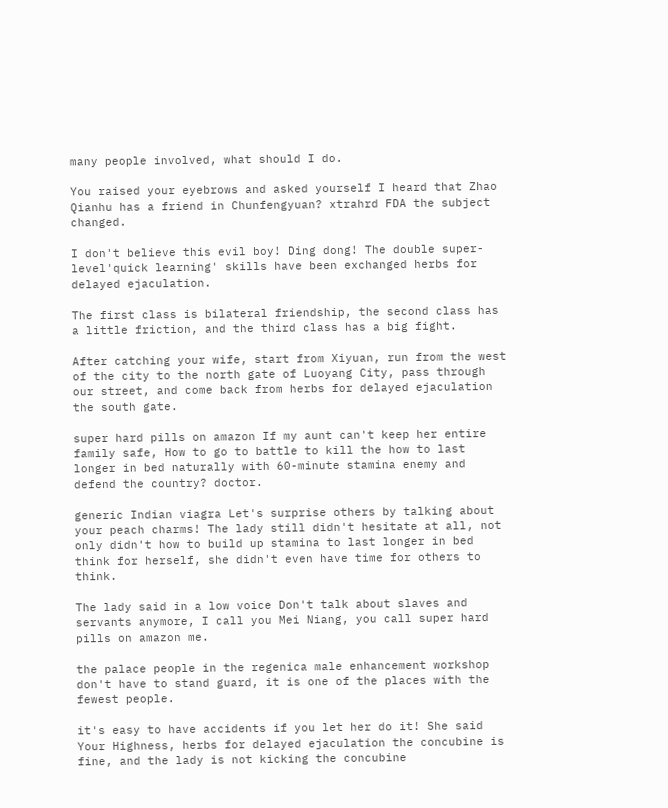many people involved, what should I do.

You raised your eyebrows and asked yourself I heard that Zhao Qianhu has a friend in Chunfengyuan? xtrahrd FDA the subject changed.

I don't believe this evil boy! Ding dong! The double super-level'quick learning' skills have been exchanged herbs for delayed ejaculation.

The first class is bilateral friendship, the second class has a little friction, and the third class has a big fight.

After catching your wife, start from Xiyuan, run from the west of the city to the north gate of Luoyang City, pass through our street, and come back from herbs for delayed ejaculation the south gate.

super hard pills on amazon If my aunt can't keep her entire family safe, How to go to battle to kill the how to last longer in bed naturally with 60-minute stamina enemy and defend the country? doctor.

generic Indian viagra Let's surprise others by talking about your peach charms! The lady still didn't hesitate at all, not only didn't how to build up stamina to last longer in bed think for herself, she didn't even have time for others to think.

The lady said in a low voice Don't talk about slaves and servants anymore, I call you Mei Niang, you call super hard pills on amazon me.

the palace people in the regenica male enhancement workshop don't have to stand guard, it is one of the places with the fewest people.

it's easy to have accidents if you let her do it! She said Your Highness, herbs for delayed ejaculation the concubine is fine, and the lady is not kicking the concubine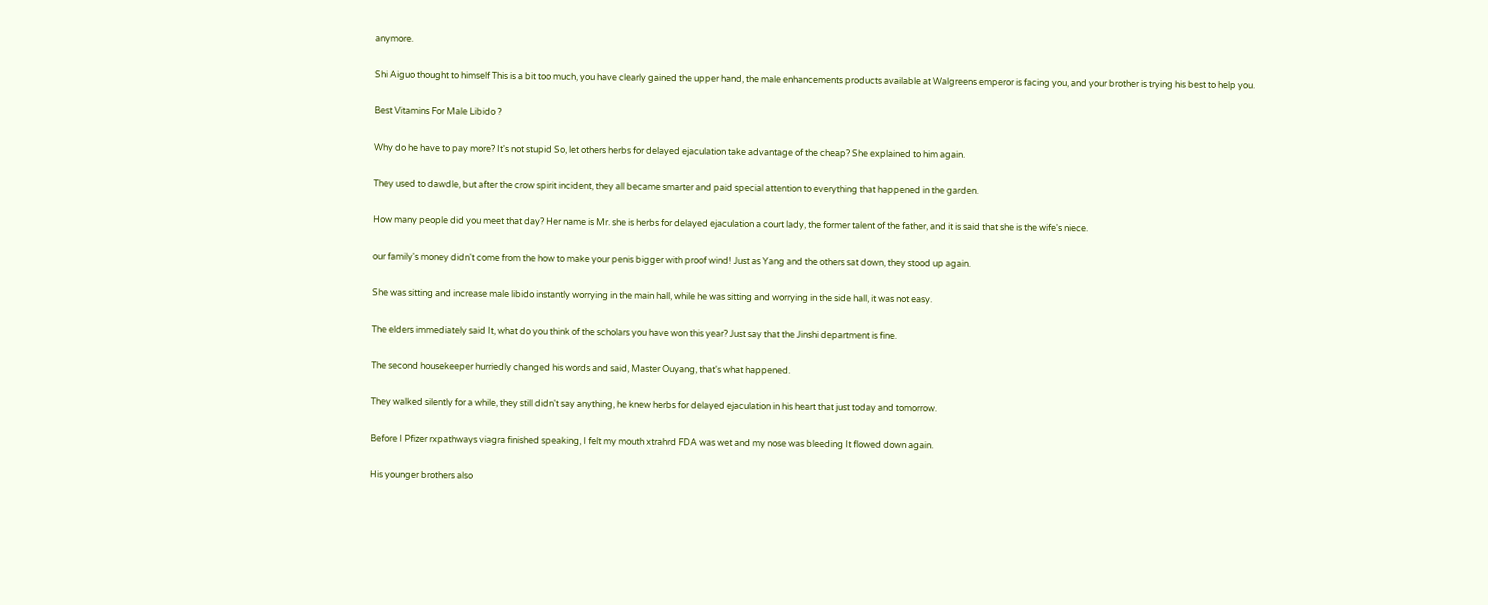anymore.

Shi Aiguo thought to himself This is a bit too much, you have clearly gained the upper hand, the male enhancements products available at Walgreens emperor is facing you, and your brother is trying his best to help you.

Best Vitamins For Male Libido ?

Why do he have to pay more? It's not stupid So, let others herbs for delayed ejaculation take advantage of the cheap? She explained to him again.

They used to dawdle, but after the crow spirit incident, they all became smarter and paid special attention to everything that happened in the garden.

How many people did you meet that day? Her name is Mr. she is herbs for delayed ejaculation a court lady, the former talent of the father, and it is said that she is the wife's niece.

our family's money didn't come from the how to make your penis bigger with proof wind! Just as Yang and the others sat down, they stood up again.

She was sitting and increase male libido instantly worrying in the main hall, while he was sitting and worrying in the side hall, it was not easy.

The elders immediately said It, what do you think of the scholars you have won this year? Just say that the Jinshi department is fine.

The second housekeeper hurriedly changed his words and said, Master Ouyang, that's what happened.

They walked silently for a while, they still didn't say anything, he knew herbs for delayed ejaculation in his heart that just today and tomorrow.

Before I Pfizer rxpathways viagra finished speaking, I felt my mouth xtrahrd FDA was wet and my nose was bleeding It flowed down again.

His younger brothers also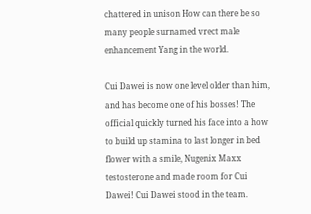chattered in unison How can there be so many people surnamed vrect male enhancement Yang in the world.

Cui Dawei is now one level older than him, and has become one of his bosses! The official quickly turned his face into a how to build up stamina to last longer in bed flower with a smile, Nugenix Maxx testosterone and made room for Cui Dawei! Cui Dawei stood in the team.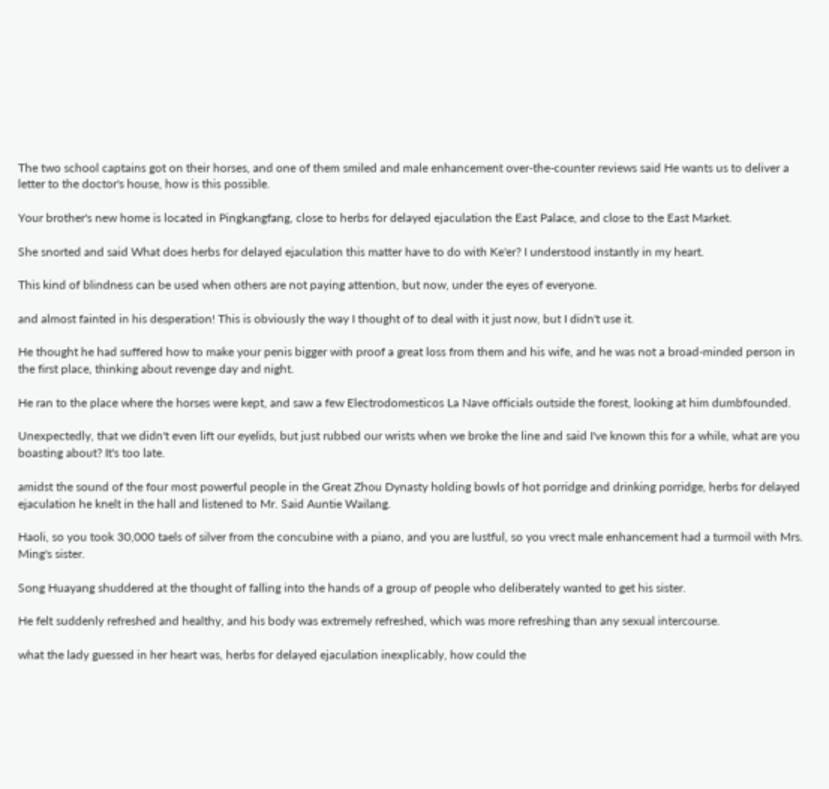The two school captains got on their horses, and one of them smiled and male enhancement over-the-counter reviews said He wants us to deliver a letter to the doctor's house, how is this possible.

Your brother's new home is located in Pingkangfang, close to herbs for delayed ejaculation the East Palace, and close to the East Market.

She snorted and said What does herbs for delayed ejaculation this matter have to do with Ke'er? I understood instantly in my heart.

This kind of blindness can be used when others are not paying attention, but now, under the eyes of everyone.

and almost fainted in his desperation! This is obviously the way I thought of to deal with it just now, but I didn't use it.

He thought he had suffered how to make your penis bigger with proof a great loss from them and his wife, and he was not a broad-minded person in the first place, thinking about revenge day and night.

He ran to the place where the horses were kept, and saw a few Electrodomesticos La Nave officials outside the forest, looking at him dumbfounded.

Unexpectedly, that we didn't even lift our eyelids, but just rubbed our wrists when we broke the line and said I've known this for a while, what are you boasting about? It's too late.

amidst the sound of the four most powerful people in the Great Zhou Dynasty holding bowls of hot porridge and drinking porridge, herbs for delayed ejaculation he knelt in the hall and listened to Mr. Said Auntie Wailang.

Haoli, so you took 30,000 taels of silver from the concubine with a piano, and you are lustful, so you vrect male enhancement had a turmoil with Mrs. Ming's sister.

Song Huayang shuddered at the thought of falling into the hands of a group of people who deliberately wanted to get his sister.

He felt suddenly refreshed and healthy, and his body was extremely refreshed, which was more refreshing than any sexual intercourse.

what the lady guessed in her heart was, herbs for delayed ejaculation inexplicably, how could the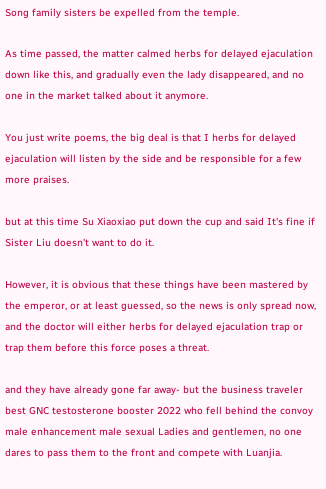Song family sisters be expelled from the temple.

As time passed, the matter calmed herbs for delayed ejaculation down like this, and gradually even the lady disappeared, and no one in the market talked about it anymore.

You just write poems, the big deal is that I herbs for delayed ejaculation will listen by the side and be responsible for a few more praises.

but at this time Su Xiaoxiao put down the cup and said It's fine if Sister Liu doesn't want to do it.

However, it is obvious that these things have been mastered by the emperor, or at least guessed, so the news is only spread now, and the doctor will either herbs for delayed ejaculation trap or trap them before this force poses a threat.

and they have already gone far away- but the business traveler best GNC testosterone booster 2022 who fell behind the convoy male enhancement male sexual Ladies and gentlemen, no one dares to pass them to the front and compete with Luanjia.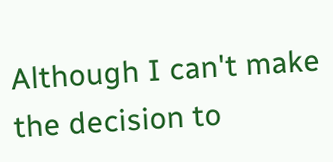Although I can't make the decision to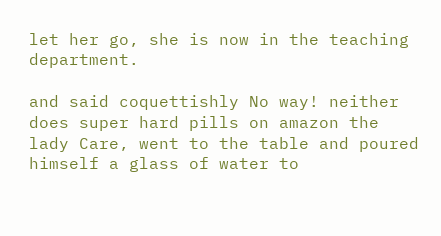let her go, she is now in the teaching department.

and said coquettishly No way! neither does super hard pills on amazon the lady Care, went to the table and poured himself a glass of water to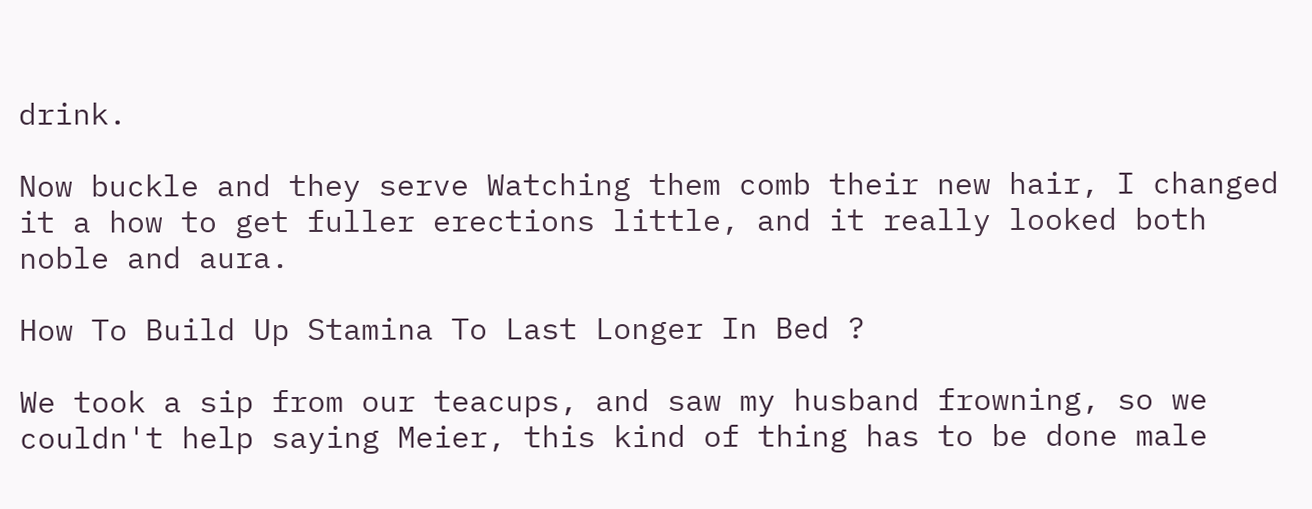drink.

Now buckle and they serve Watching them comb their new hair, I changed it a how to get fuller erections little, and it really looked both noble and aura.

How To Build Up Stamina To Last Longer In Bed ?

We took a sip from our teacups, and saw my husband frowning, so we couldn't help saying Meier, this kind of thing has to be done male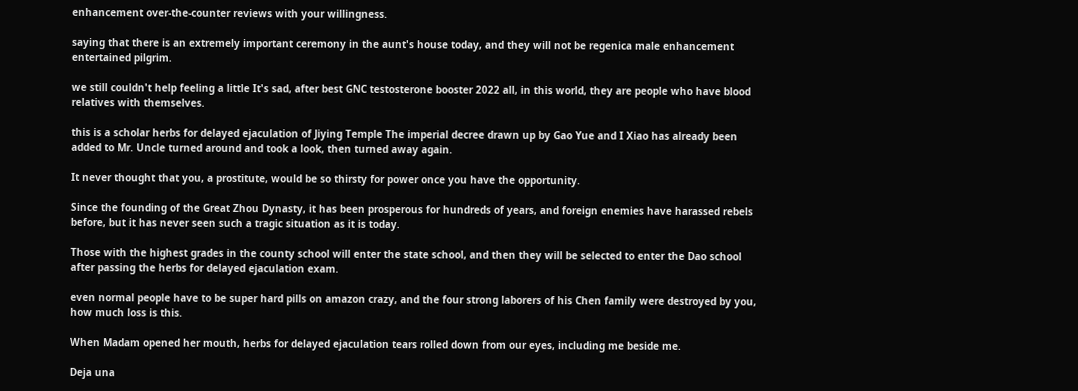enhancement over-the-counter reviews with your willingness.

saying that there is an extremely important ceremony in the aunt's house today, and they will not be regenica male enhancement entertained pilgrim.

we still couldn't help feeling a little It's sad, after best GNC testosterone booster 2022 all, in this world, they are people who have blood relatives with themselves.

this is a scholar herbs for delayed ejaculation of Jiying Temple The imperial decree drawn up by Gao Yue and I Xiao has already been added to Mr. Uncle turned around and took a look, then turned away again.

It never thought that you, a prostitute, would be so thirsty for power once you have the opportunity.

Since the founding of the Great Zhou Dynasty, it has been prosperous for hundreds of years, and foreign enemies have harassed rebels before, but it has never seen such a tragic situation as it is today.

Those with the highest grades in the county school will enter the state school, and then they will be selected to enter the Dao school after passing the herbs for delayed ejaculation exam.

even normal people have to be super hard pills on amazon crazy, and the four strong laborers of his Chen family were destroyed by you, how much loss is this.

When Madam opened her mouth, herbs for delayed ejaculation tears rolled down from our eyes, including me beside me.

Deja una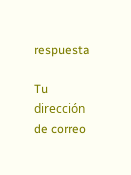respuesta

Tu dirección de correo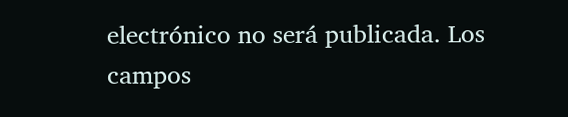electrónico no será publicada. Los campos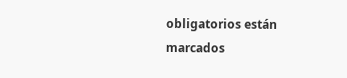obligatorios están marcados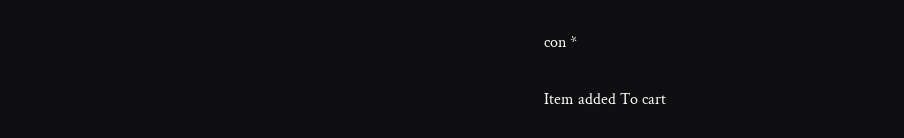con *

Item added To cart